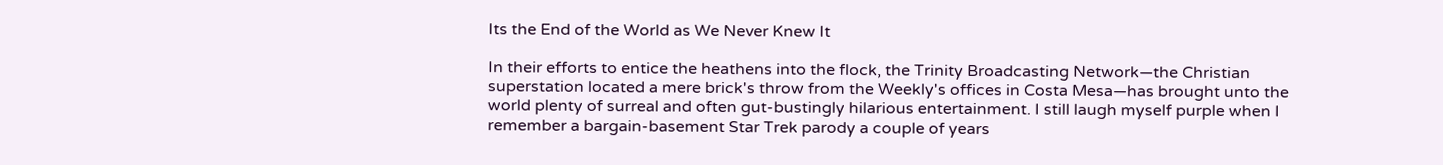Its the End of the World as We Never Knew It

In their efforts to entice the heathens into the flock, the Trinity Broadcasting Network—the Christian superstation located a mere brick's throw from the Weekly's offices in Costa Mesa—has brought unto the world plenty of surreal and often gut-bustingly hilarious entertainment. I still laugh myself purple when I remember a bargain-basement Star Trek parody a couple of years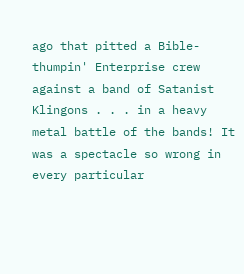ago that pitted a Bible-thumpin' Enterprise crew against a band of Satanist Klingons . . . in a heavy metal battle of the bands! It was a spectacle so wrong in every particular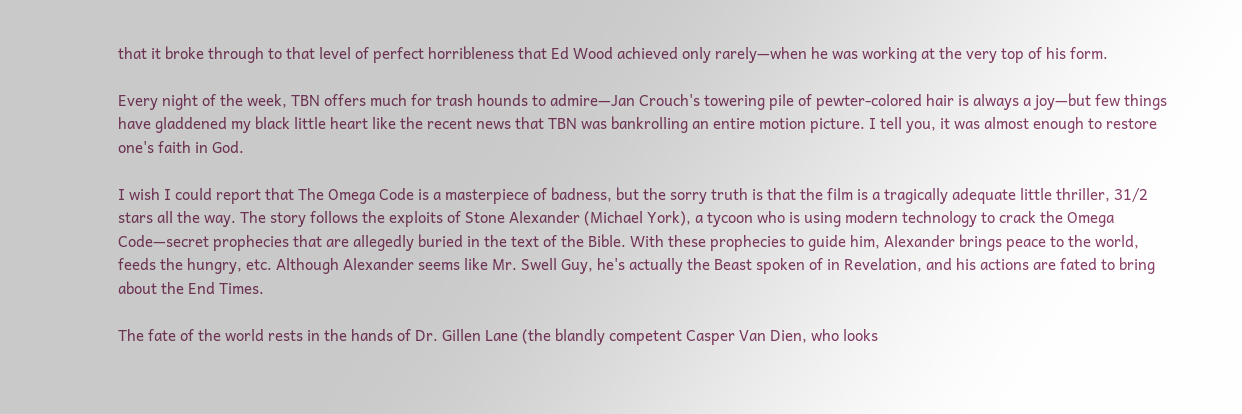that it broke through to that level of perfect horribleness that Ed Wood achieved only rarely—when he was working at the very top of his form.

Every night of the week, TBN offers much for trash hounds to admire—Jan Crouch's towering pile of pewter-colored hair is always a joy—but few things have gladdened my black little heart like the recent news that TBN was bankrolling an entire motion picture. I tell you, it was almost enough to restore one's faith in God.

I wish I could report that The Omega Code is a masterpiece of badness, but the sorry truth is that the film is a tragically adequate little thriller, 31/2 stars all the way. The story follows the exploits of Stone Alexander (Michael York), a tycoon who is using modern technology to crack the Omega Code—secret prophecies that are allegedly buried in the text of the Bible. With these prophecies to guide him, Alexander brings peace to the world, feeds the hungry, etc. Although Alexander seems like Mr. Swell Guy, he's actually the Beast spoken of in Revelation, and his actions are fated to bring about the End Times.

The fate of the world rests in the hands of Dr. Gillen Lane (the blandly competent Casper Van Dien, who looks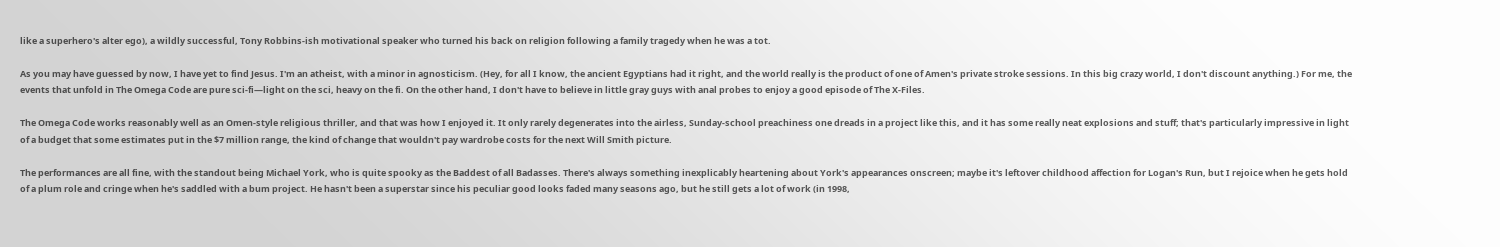like a superhero's alter ego), a wildly successful, Tony Robbins-ish motivational speaker who turned his back on religion following a family tragedy when he was a tot.

As you may have guessed by now, I have yet to find Jesus. I'm an atheist, with a minor in agnosticism. (Hey, for all I know, the ancient Egyptians had it right, and the world really is the product of one of Amen's private stroke sessions. In this big crazy world, I don't discount anything.) For me, the events that unfold in The Omega Code are pure sci-fi—light on the sci, heavy on the fi. On the other hand, I don't have to believe in little gray guys with anal probes to enjoy a good episode of The X-Files.

The Omega Code works reasonably well as an Omen-style religious thriller, and that was how I enjoyed it. It only rarely degenerates into the airless, Sunday-school preachiness one dreads in a project like this, and it has some really neat explosions and stuff; that's particularly impressive in light of a budget that some estimates put in the $7 million range, the kind of change that wouldn't pay wardrobe costs for the next Will Smith picture.

The performances are all fine, with the standout being Michael York, who is quite spooky as the Baddest of all Badasses. There's always something inexplicably heartening about York's appearances onscreen; maybe it's leftover childhood affection for Logan's Run, but I rejoice when he gets hold of a plum role and cringe when he's saddled with a bum project. He hasn't been a superstar since his peculiar good looks faded many seasons ago, but he still gets a lot of work (in 1998,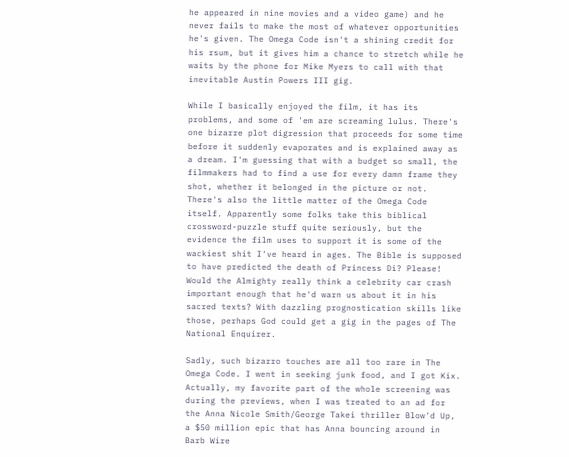he appeared in nine movies and a video game) and he never fails to make the most of whatever opportunities he's given. The Omega Code isn't a shining credit for his rsum, but it gives him a chance to stretch while he waits by the phone for Mike Myers to call with that inevitable Austin Powers III gig.

While I basically enjoyed the film, it has its problems, and some of 'em are screaming lulus. There's one bizarre plot digression that proceeds for some time before it suddenly evaporates and is explained away as a dream. I'm guessing that with a budget so small, the filmmakers had to find a use for every damn frame they shot, whether it belonged in the picture or not. There's also the little matter of the Omega Code itself. Apparently some folks take this biblical crossword-puzzle stuff quite seriously, but the evidence the film uses to support it is some of the wackiest shit I've heard in ages. The Bible is supposed to have predicted the death of Princess Di? Please! Would the Almighty really think a celebrity car crash important enough that he'd warn us about it in his sacred texts? With dazzling prognostication skills like those, perhaps God could get a gig in the pages of The National Enquirer.

Sadly, such bizarro touches are all too rare in The Omega Code. I went in seeking junk food, and I got Kix. Actually, my favorite part of the whole screening was during the previews, when I was treated to an ad for the Anna Nicole Smith/George Takei thriller Blow'd Up, a $50 million epic that has Anna bouncing around in Barb Wire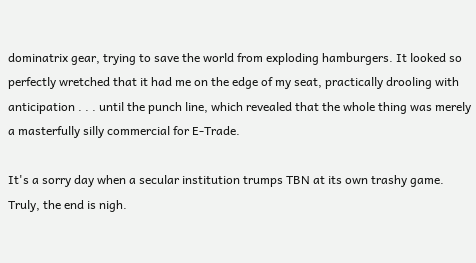dominatrix gear, trying to save the world from exploding hamburgers. It looked so perfectly wretched that it had me on the edge of my seat, practically drooling with anticipation . . . until the punch line, which revealed that the whole thing was merely a masterfully silly commercial for E-Trade.

It's a sorry day when a secular institution trumps TBN at its own trashy game. Truly, the end is nigh.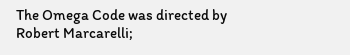The Omega Code was directed by Robert Marcarelli;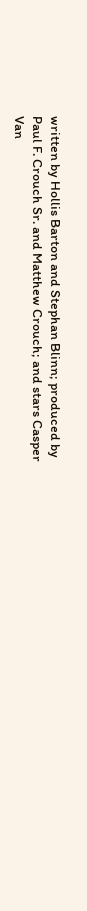written by Hollis Barton and Stephan Blinn; produced by Paul F. Crouch Sr. and Matthew Crouch; and stars Casper Van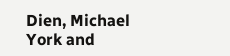Dien, Michael York and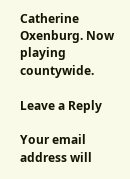Catherine Oxenburg. Now playing countywide.

Leave a Reply

Your email address will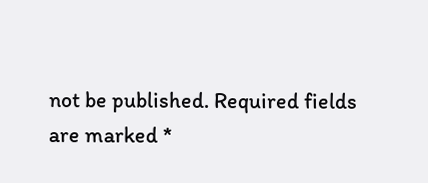not be published. Required fields are marked *